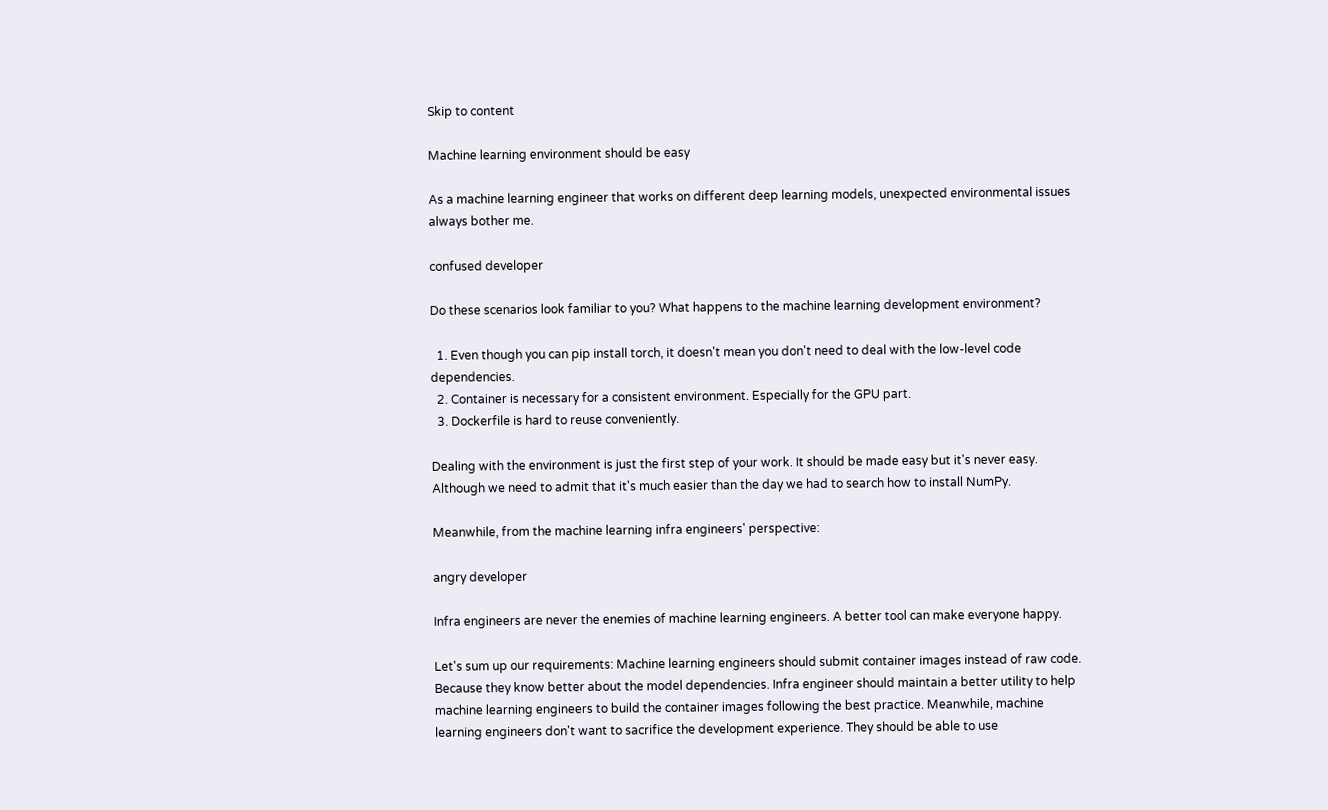Skip to content

Machine learning environment should be easy

As a machine learning engineer that works on different deep learning models, unexpected environmental issues always bother me.

confused developer

Do these scenarios look familiar to you? What happens to the machine learning development environment?

  1. Even though you can pip install torch, it doesn't mean you don't need to deal with the low-level code dependencies.
  2. Container is necessary for a consistent environment. Especially for the GPU part.
  3. Dockerfile is hard to reuse conveniently.

Dealing with the environment is just the first step of your work. It should be made easy but it's never easy. Although we need to admit that it's much easier than the day we had to search how to install NumPy.

Meanwhile, from the machine learning infra engineers' perspective:

angry developer

Infra engineers are never the enemies of machine learning engineers. A better tool can make everyone happy.

Let's sum up our requirements: Machine learning engineers should submit container images instead of raw code. Because they know better about the model dependencies. Infra engineer should maintain a better utility to help machine learning engineers to build the container images following the best practice. Meanwhile, machine learning engineers don't want to sacrifice the development experience. They should be able to use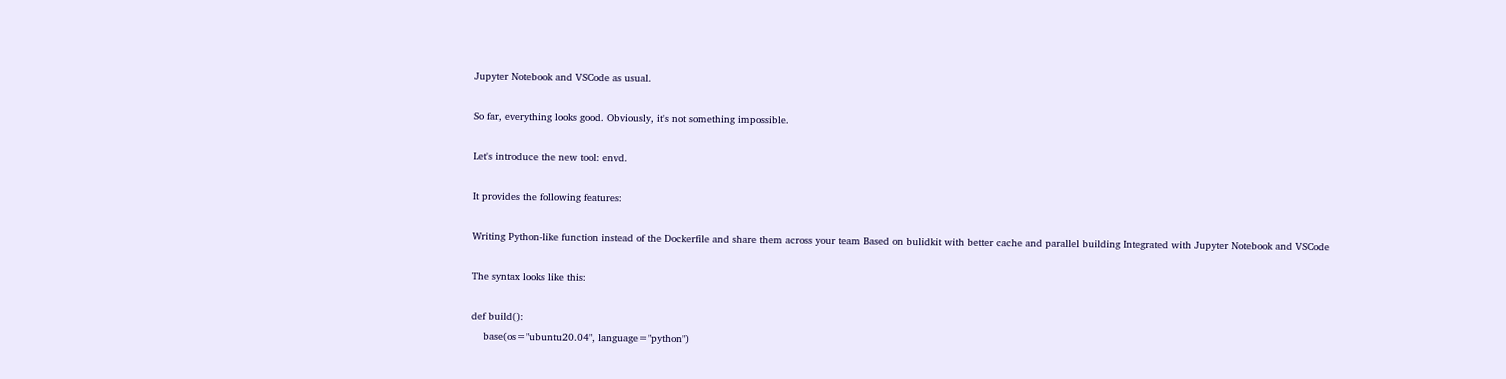Jupyter Notebook and VSCode as usual.

So far, everything looks good. Obviously, it's not something impossible.

Let's introduce the new tool: envd.

It provides the following features:

Writing Python-like function instead of the Dockerfile and share them across your team Based on bulidkit with better cache and parallel building Integrated with Jupyter Notebook and VSCode

The syntax looks like this:

def build():
    base(os="ubuntu20.04", language="python")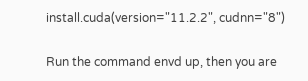install.cuda(version="11.2.2", cudnn="8")

Run the command envd up, then you are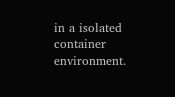in a isolated container environment.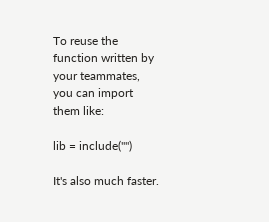To reuse the function written by your teammates, you can import them like:

lib = include("")

It's also much faster.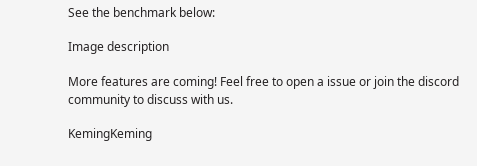See the benchmark below:

Image description

More features are coming! Feel free to open a issue or join the discord community to discuss with us.

KemingKeming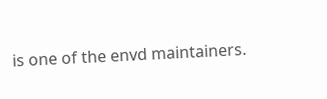is one of the envd maintainers.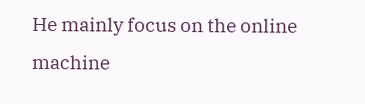He mainly focus on the online machine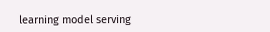learning model serving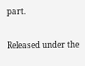part.

Released under the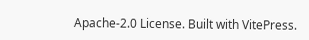Apache-2.0 License. Built with VitePress.